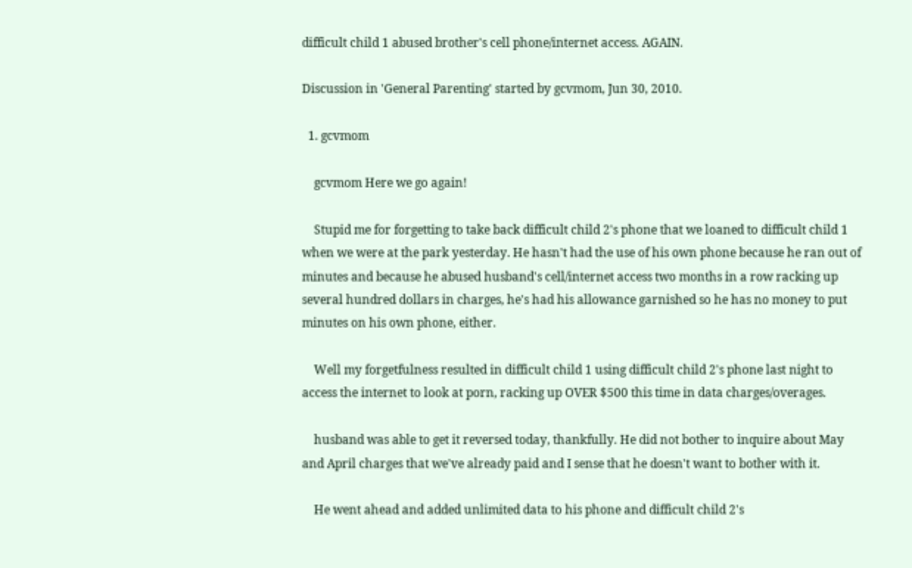difficult child 1 abused brother's cell phone/internet access. AGAIN.

Discussion in 'General Parenting' started by gcvmom, Jun 30, 2010.

  1. gcvmom

    gcvmom Here we go again!

    Stupid me for forgetting to take back difficult child 2's phone that we loaned to difficult child 1 when we were at the park yesterday. He hasn't had the use of his own phone because he ran out of minutes and because he abused husband's cell/internet access two months in a row racking up several hundred dollars in charges, he's had his allowance garnished so he has no money to put minutes on his own phone, either.

    Well my forgetfulness resulted in difficult child 1 using difficult child 2's phone last night to access the internet to look at porn, racking up OVER $500 this time in data charges/overages.

    husband was able to get it reversed today, thankfully. He did not bother to inquire about May and April charges that we've already paid and I sense that he doesn't want to bother with it.

    He went ahead and added unlimited data to his phone and difficult child 2's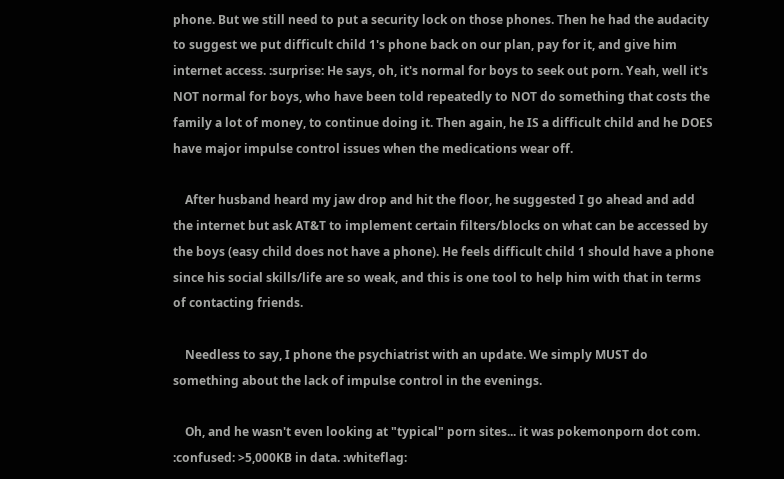phone. But we still need to put a security lock on those phones. Then he had the audacity to suggest we put difficult child 1's phone back on our plan, pay for it, and give him internet access. :surprise: He says, oh, it's normal for boys to seek out porn. Yeah, well it's NOT normal for boys, who have been told repeatedly to NOT do something that costs the family a lot of money, to continue doing it. Then again, he IS a difficult child and he DOES have major impulse control issues when the medications wear off.

    After husband heard my jaw drop and hit the floor, he suggested I go ahead and add the internet but ask AT&T to implement certain filters/blocks on what can be accessed by the boys (easy child does not have a phone). He feels difficult child 1 should have a phone since his social skills/life are so weak, and this is one tool to help him with that in terms of contacting friends.

    Needless to say, I phone the psychiatrist with an update. We simply MUST do something about the lack of impulse control in the evenings.

    Oh, and he wasn't even looking at "typical" porn sites... it was pokemonporn dot com. :confused: >5,000KB in data. :whiteflag: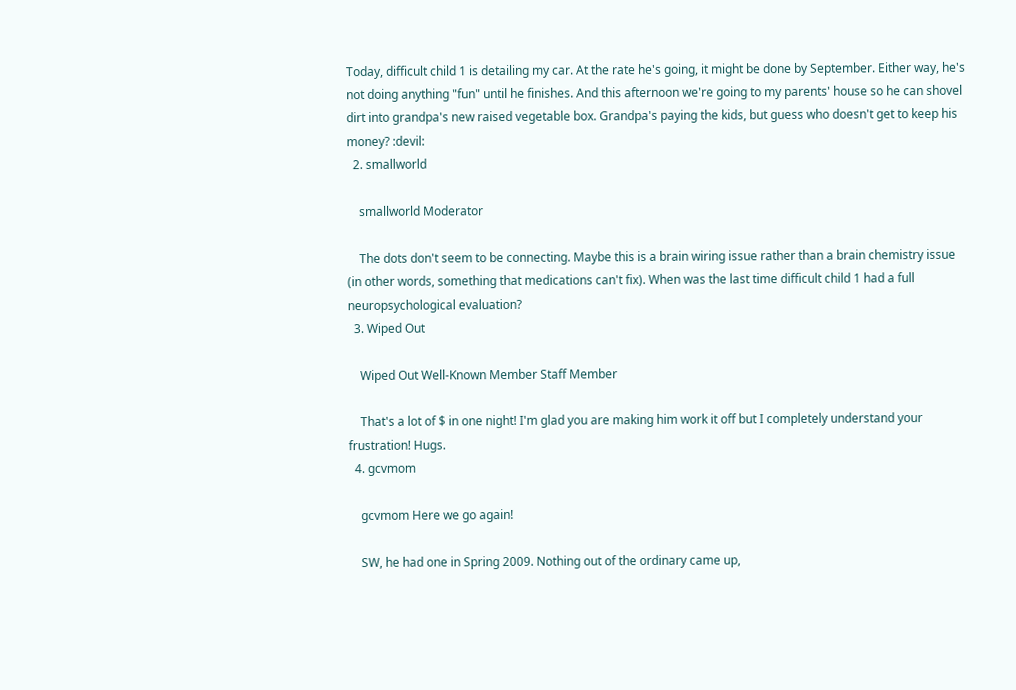Today, difficult child 1 is detailing my car. At the rate he's going, it might be done by September. Either way, he's not doing anything "fun" until he finishes. And this afternoon we're going to my parents' house so he can shovel dirt into grandpa's new raised vegetable box. Grandpa's paying the kids, but guess who doesn't get to keep his money? :devil:
  2. smallworld

    smallworld Moderator

    The dots don't seem to be connecting. Maybe this is a brain wiring issue rather than a brain chemistry issue (in other words, something that medications can't fix). When was the last time difficult child 1 had a full neuropsychological evaluation?
  3. Wiped Out

    Wiped Out Well-Known Member Staff Member

    That's a lot of $ in one night! I'm glad you are making him work it off but I completely understand your frustration! Hugs.
  4. gcvmom

    gcvmom Here we go again!

    SW, he had one in Spring 2009. Nothing out of the ordinary came up,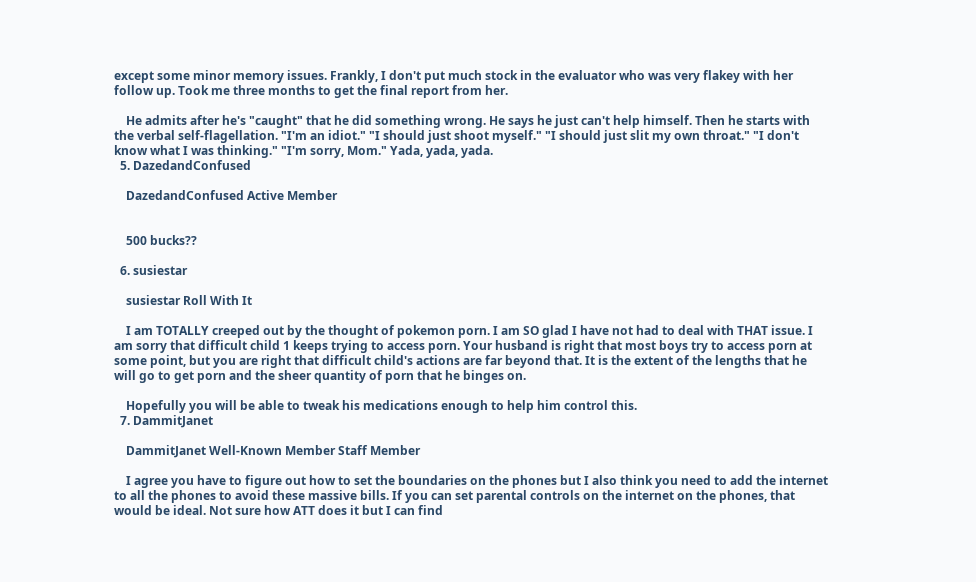except some minor memory issues. Frankly, I don't put much stock in the evaluator who was very flakey with her follow up. Took me three months to get the final report from her.

    He admits after he's "caught" that he did something wrong. He says he just can't help himself. Then he starts with the verbal self-flagellation. "I'm an idiot." "I should just shoot myself." "I should just slit my own throat." "I don't know what I was thinking." "I'm sorry, Mom." Yada, yada, yada.
  5. DazedandConfused

    DazedandConfused Active Member


    500 bucks??

  6. susiestar

    susiestar Roll With It

    I am TOTALLY creeped out by the thought of pokemon porn. I am SO glad I have not had to deal with THAT issue. I am sorry that difficult child 1 keeps trying to access porn. Your husband is right that most boys try to access porn at some point, but you are right that difficult child's actions are far beyond that. It is the extent of the lengths that he will go to get porn and the sheer quantity of porn that he binges on.

    Hopefully you will be able to tweak his medications enough to help him control this.
  7. DammitJanet

    DammitJanet Well-Known Member Staff Member

    I agree you have to figure out how to set the boundaries on the phones but I also think you need to add the internet to all the phones to avoid these massive bills. If you can set parental controls on the internet on the phones, that would be ideal. Not sure how ATT does it but I can find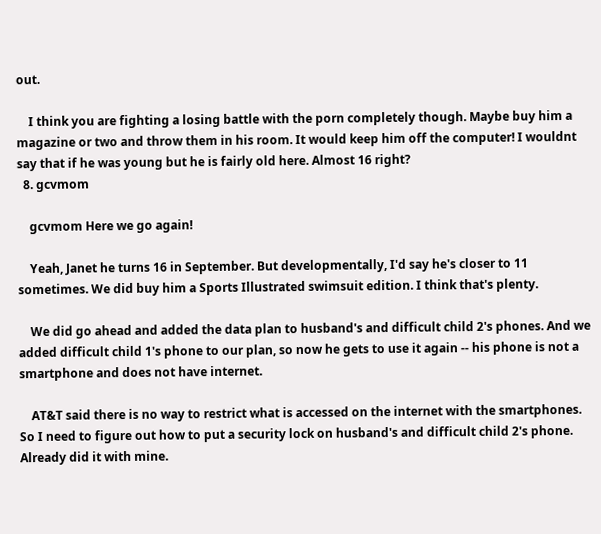out.

    I think you are fighting a losing battle with the porn completely though. Maybe buy him a magazine or two and throw them in his room. It would keep him off the computer! I wouldnt say that if he was young but he is fairly old here. Almost 16 right?
  8. gcvmom

    gcvmom Here we go again!

    Yeah, Janet he turns 16 in September. But developmentally, I'd say he's closer to 11 sometimes. We did buy him a Sports Illustrated swimsuit edition. I think that's plenty.

    We did go ahead and added the data plan to husband's and difficult child 2's phones. And we added difficult child 1's phone to our plan, so now he gets to use it again -- his phone is not a smartphone and does not have internet.

    AT&T said there is no way to restrict what is accessed on the internet with the smartphones. So I need to figure out how to put a security lock on husband's and difficult child 2's phone. Already did it with mine.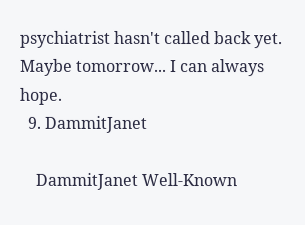psychiatrist hasn't called back yet. Maybe tomorrow... I can always hope.
  9. DammitJanet

    DammitJanet Well-Known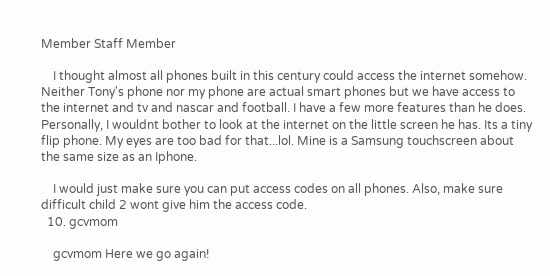Member Staff Member

    I thought almost all phones built in this century could access the internet somehow. Neither Tony's phone nor my phone are actual smart phones but we have access to the internet and tv and nascar and football. I have a few more features than he does. Personally, I wouldnt bother to look at the internet on the little screen he has. Its a tiny flip phone. My eyes are too bad for that...lol. Mine is a Samsung touchscreen about the same size as an Iphone.

    I would just make sure you can put access codes on all phones. Also, make sure difficult child 2 wont give him the access code.
  10. gcvmom

    gcvmom Here we go again!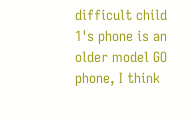difficult child 1's phone is an older model GO phone, I think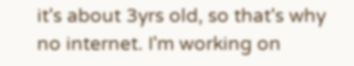it's about 3yrs old, so that's why no internet. I'm working on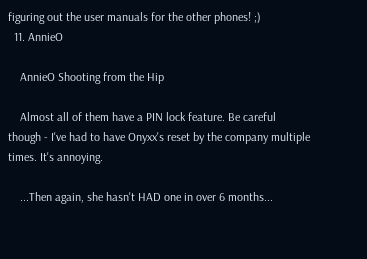figuring out the user manuals for the other phones! ;)
  11. AnnieO

    AnnieO Shooting from the Hip

    Almost all of them have a PIN lock feature. Be careful though - I've had to have Onyxx's reset by the company multiple times. It's annoying.

    ...Then again, she hasn't HAD one in over 6 months...